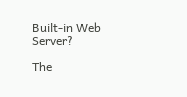Built-in Web Server?

The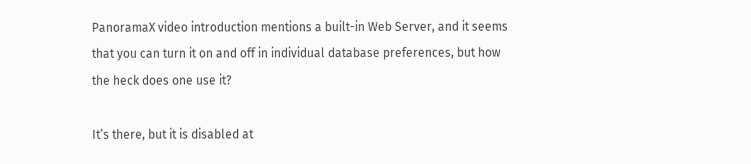PanoramaX video introduction mentions a built-in Web Server, and it seems that you can turn it on and off in individual database preferences, but how the heck does one use it?

It’s there, but it is disabled at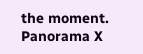the moment. Panorama X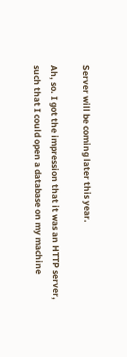Server will be coming later this year.

Ah, so. I got the impression that it was an HTTP server, such that I could open a database on my machine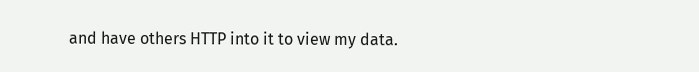and have others HTTP into it to view my data.